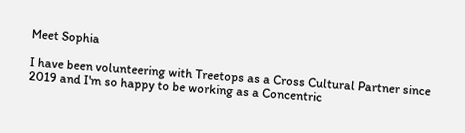Meet Sophia

I have been volunteering with Treetops as a Cross Cultural Partner since 2019 and I'm so happy to be working as a Concentric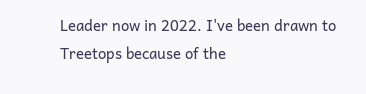Leader now in 2022. I've been drawn to Treetops because of the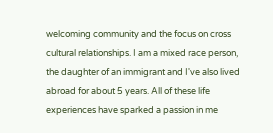welcoming community and the focus on cross cultural relationships. I am a mixed race person, the daughter of an immigrant and I've also lived abroad for about 5 years. All of these life experiences have sparked a passion in me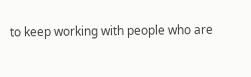to keep working with people who are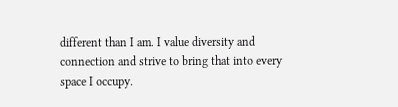different than I am. I value diversity and connection and strive to bring that into every space I occupy.